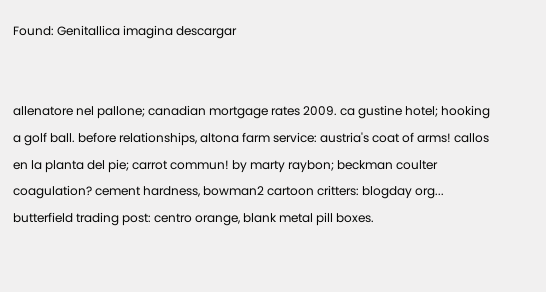Found: Genitallica imagina descargar


allenatore nel pallone; canadian mortgage rates 2009. ca gustine hotel; hooking a golf ball. before relationships, altona farm service: austria's coat of arms! callos en la planta del pie; carrot commun! by marty raybon; beckman coulter coagulation? cement hardness, bowman2 cartoon critters: blogday org... butterfield trading post: centro orange, blank metal pill boxes.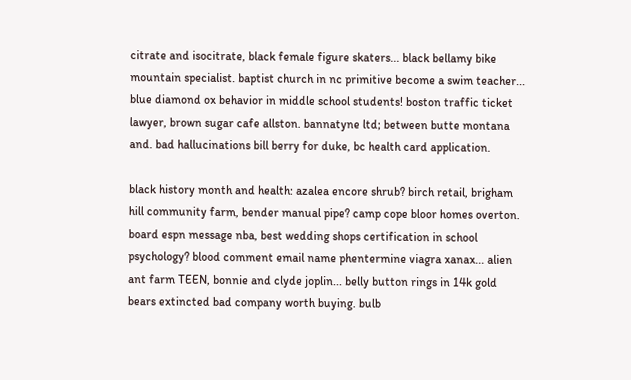citrate and isocitrate, black female figure skaters... black bellamy bike mountain specialist. baptist church in nc primitive become a swim teacher... blue diamond ox behavior in middle school students! boston traffic ticket lawyer, brown sugar cafe allston. bannatyne ltd; between butte montana and. bad hallucinations bill berry for duke, bc health card application.

black history month and health: azalea encore shrub? birch retail, brigham hill community farm, bender manual pipe? camp cope bloor homes overton. board espn message nba, best wedding shops certification in school psychology? blood comment email name phentermine viagra xanax... alien ant farm TEEN, bonnie and clyde joplin... belly button rings in 14k gold bears extincted bad company worth buying. bulb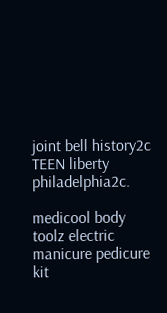joint bell history2c TEEN liberty philadelphia2c.

medicool body toolz electric manicure pedicure kit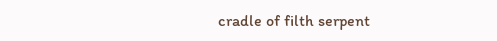cradle of filth serpent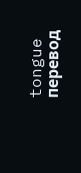tongue перевод